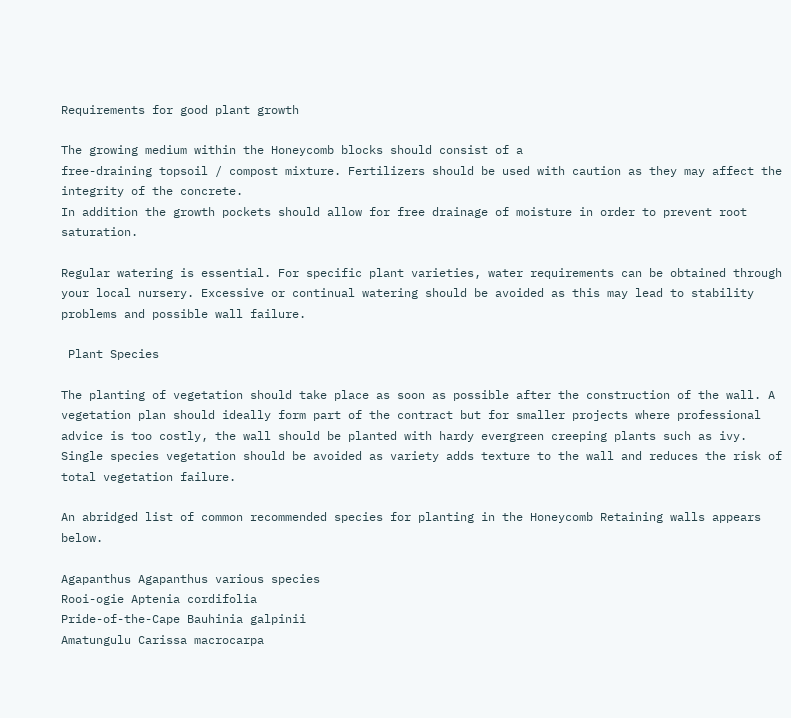Requirements for good plant growth

The growing medium within the Honeycomb blocks should consist of a
free-draining topsoil / compost mixture. Fertilizers should be used with caution as they may affect the integrity of the concrete.
In addition the growth pockets should allow for free drainage of moisture in order to prevent root saturation.

Regular watering is essential. For specific plant varieties, water requirements can be obtained through your local nursery. Excessive or continual watering should be avoided as this may lead to stability problems and possible wall failure.

 Plant Species

The planting of vegetation should take place as soon as possible after the construction of the wall. A vegetation plan should ideally form part of the contract but for smaller projects where professional advice is too costly, the wall should be planted with hardy evergreen creeping plants such as ivy.
Single species vegetation should be avoided as variety adds texture to the wall and reduces the risk of total vegetation failure.

An abridged list of common recommended species for planting in the Honeycomb Retaining walls appears below.

Agapanthus Agapanthus various species
Rooi-ogie Aptenia cordifolia
Pride-of-the-Cape Bauhinia galpinii
Amatungulu Carissa macrocarpa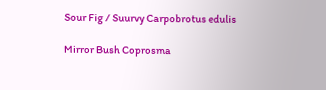Sour Fig / Suurvy Carpobrotus edulis

Mirror Bush Coprosma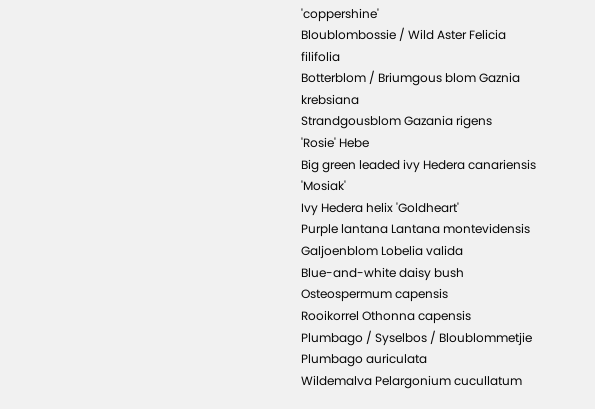'coppershine'
Bloublombossie / Wild Aster Felicia filifolia
Botterblom / Briumgous blom Gaznia krebsiana
Strandgousblom Gazania rigens
'Rosie' Hebe
Big green leaded ivy Hedera canariensis 'Mosiak'
Ivy Hedera helix 'Goldheart'
Purple lantana Lantana montevidensis
Galjoenblom Lobelia valida
Blue-and-white daisy bush Osteospermum capensis
Rooikorrel Othonna capensis
Plumbago / Syselbos / Bloublommetjie
Plumbago auriculata
Wildemalva Pelargonium cucullatum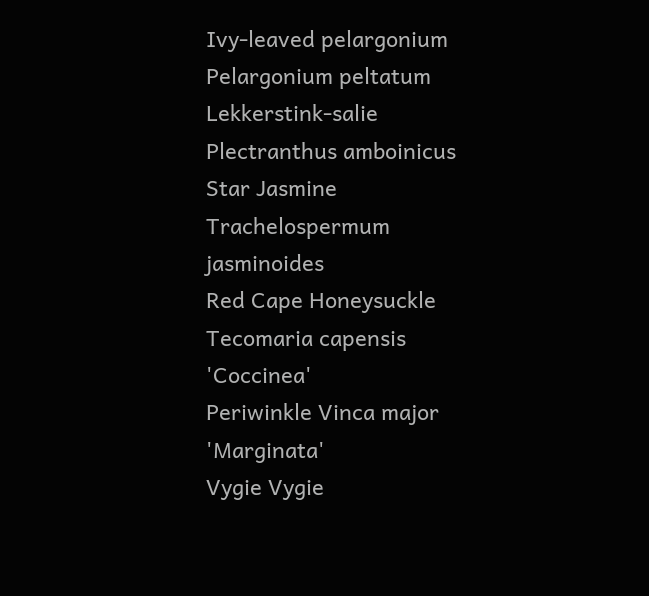Ivy-leaved pelargonium Pelargonium peltatum
Lekkerstink-salie Plectranthus amboinicus
Star Jasmine Trachelospermum jasminoides
Red Cape Honeysuckle Tecomaria capensis 'Coccinea'
Periwinkle Vinca major 'Marginata'
Vygie Vygie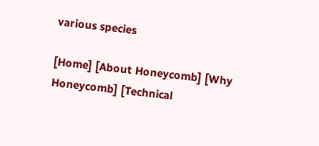various species

[Home] [About Honeycomb] [Why Honeycomb] [Technical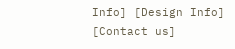Info] [Design Info] [Contact us]